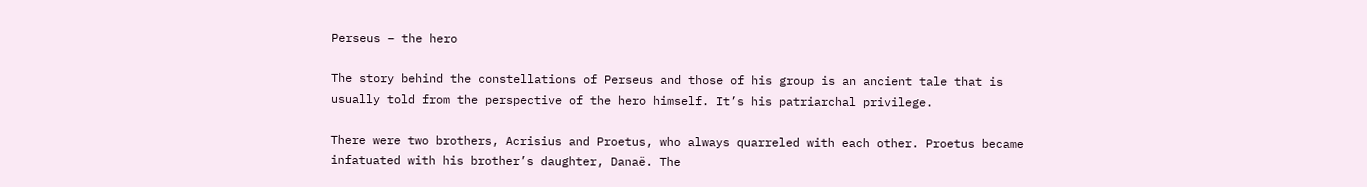Perseus – the hero

The story behind the constellations of Perseus and those of his group is an ancient tale that is usually told from the perspective of the hero himself. It’s his patriarchal privilege.

There were two brothers, Acrisius and Proetus, who always quarreled with each other. Proetus became infatuated with his brother’s daughter, Danaë. The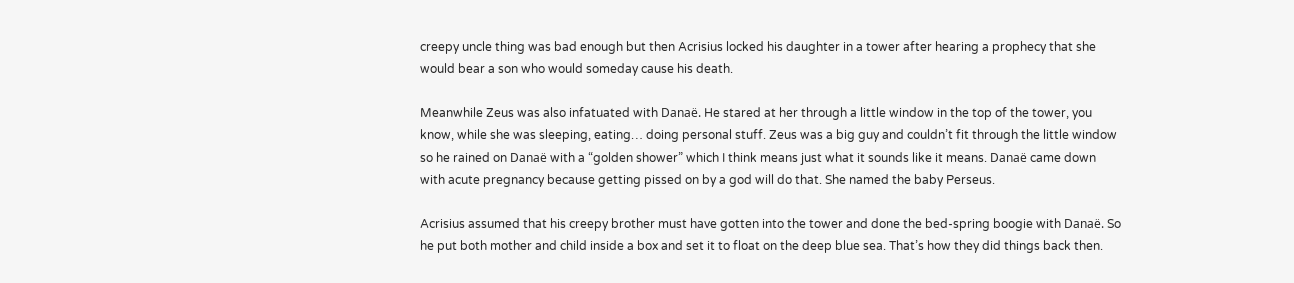creepy uncle thing was bad enough but then Acrisius locked his daughter in a tower after hearing a prophecy that she would bear a son who would someday cause his death.

Meanwhile Zeus was also infatuated with Danaë. He stared at her through a little window in the top of the tower, you know, while she was sleeping, eating… doing personal stuff. Zeus was a big guy and couldn’t fit through the little window so he rained on Danaë with a “golden shower” which I think means just what it sounds like it means. Danaë came down with acute pregnancy because getting pissed on by a god will do that. She named the baby Perseus.

Acrisius assumed that his creepy brother must have gotten into the tower and done the bed-spring boogie with Danaë. So he put both mother and child inside a box and set it to float on the deep blue sea. That’s how they did things back then.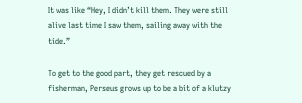It was like “Hey, I didn’t kill them. They were still alive last time I saw them, sailing away with the tide.”

To get to the good part, they get rescued by a fisherman, Perseus grows up to be a bit of a klutzy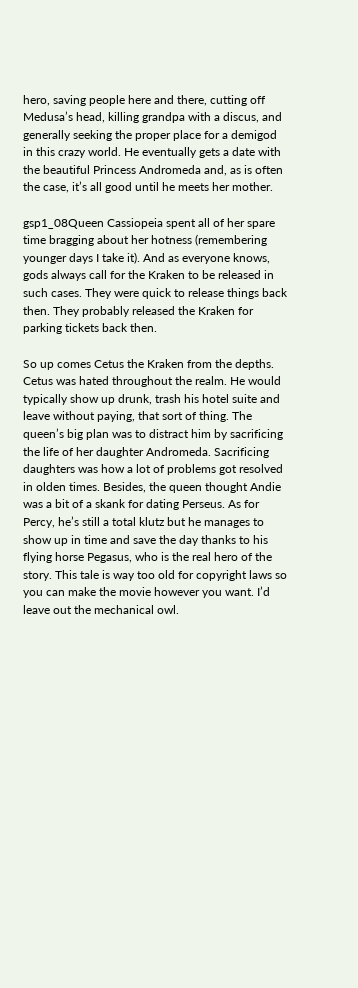hero, saving people here and there, cutting off Medusa’s head, killing grandpa with a discus, and generally seeking the proper place for a demigod in this crazy world. He eventually gets a date with the beautiful Princess Andromeda and, as is often the case, it’s all good until he meets her mother.

gsp1_08Queen Cassiopeia spent all of her spare time bragging about her hotness (remembering younger days I take it). And as everyone knows, gods always call for the Kraken to be released in such cases. They were quick to release things back then. They probably released the Kraken for parking tickets back then.

So up comes Cetus the Kraken from the depths. Cetus was hated throughout the realm. He would typically show up drunk, trash his hotel suite and leave without paying, that sort of thing. The queen’s big plan was to distract him by sacrificing the life of her daughter Andromeda. Sacrificing daughters was how a lot of problems got resolved in olden times. Besides, the queen thought Andie was a bit of a skank for dating Perseus. As for Percy, he’s still a total klutz but he manages to show up in time and save the day thanks to his flying horse Pegasus, who is the real hero of the story. This tale is way too old for copyright laws so you can make the movie however you want. I’d leave out the mechanical owl.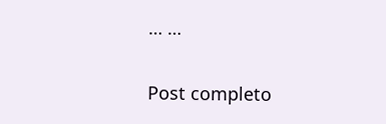… …

Post completo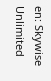en: Skywise Unlimited